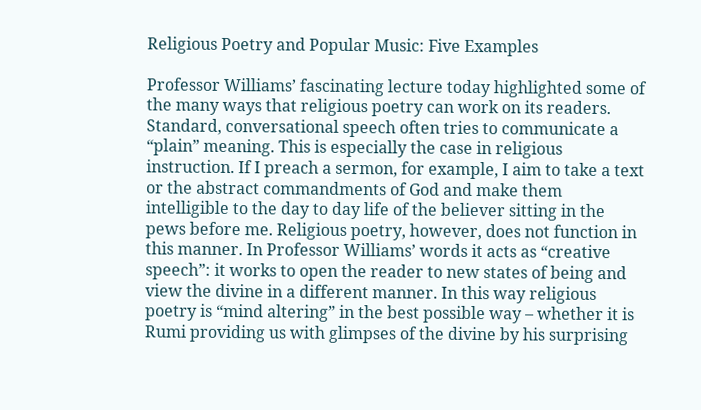Religious Poetry and Popular Music: Five Examples

Professor Williams’ fascinating lecture today highlighted some of the many ways that religious poetry can work on its readers. Standard, conversational speech often tries to communicate a “plain” meaning. This is especially the case in religious instruction. If I preach a sermon, for example, I aim to take a text or the abstract commandments of God and make them intelligible to the day to day life of the believer sitting in the pews before me. Religious poetry, however, does not function in this manner. In Professor Williams’ words it acts as “creative speech”: it works to open the reader to new states of being and view the divine in a different manner. In this way religious poetry is “mind altering” in the best possible way – whether it is Rumi providing us with glimpses of the divine by his surprising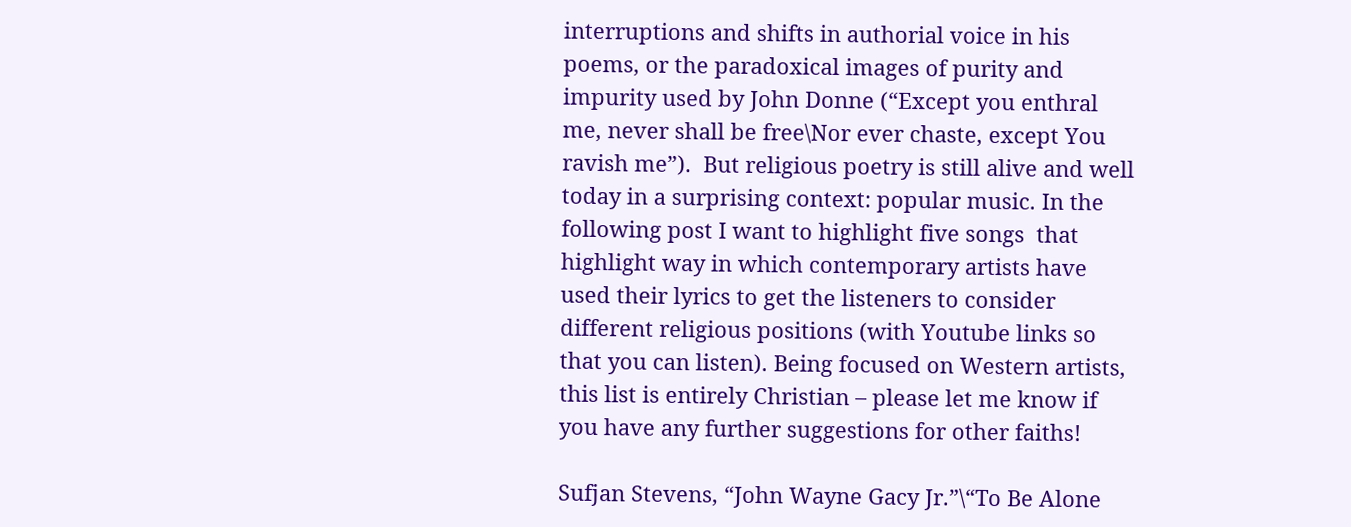interruptions and shifts in authorial voice in his poems, or the paradoxical images of purity and impurity used by John Donne (“Except you enthral me, never shall be free\Nor ever chaste, except You ravish me”).  But religious poetry is still alive and well today in a surprising context: popular music. In the following post I want to highlight five songs  that highlight way in which contemporary artists have used their lyrics to get the listeners to consider different religious positions (with Youtube links so that you can listen). Being focused on Western artists, this list is entirely Christian – please let me know if you have any further suggestions for other faiths!

Sufjan Stevens, “John Wayne Gacy Jr.”\“To Be Alone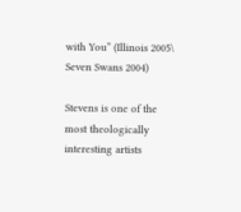with You” (Illinois 2005\ Seven Swans 2004)

Stevens is one of the most theologically interesting artists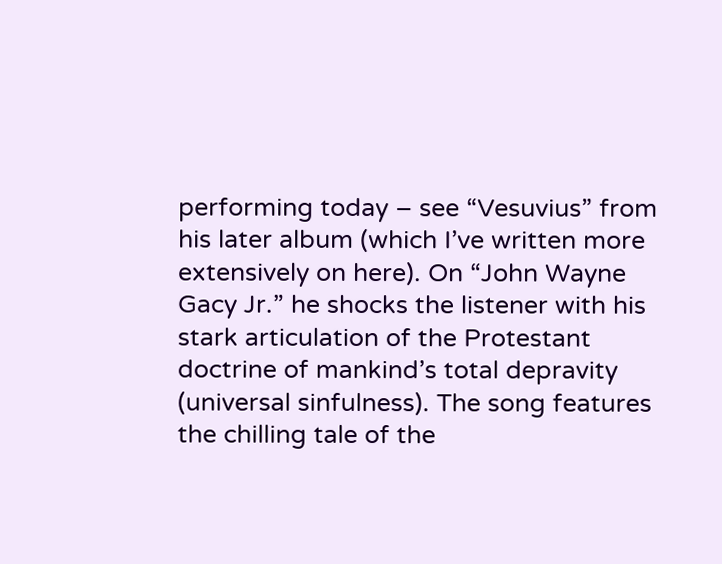performing today – see “Vesuvius” from his later album (which I’ve written more extensively on here). On “John Wayne Gacy Jr.” he shocks the listener with his stark articulation of the Protestant doctrine of mankind’s total depravity (universal sinfulness). The song features the chilling tale of the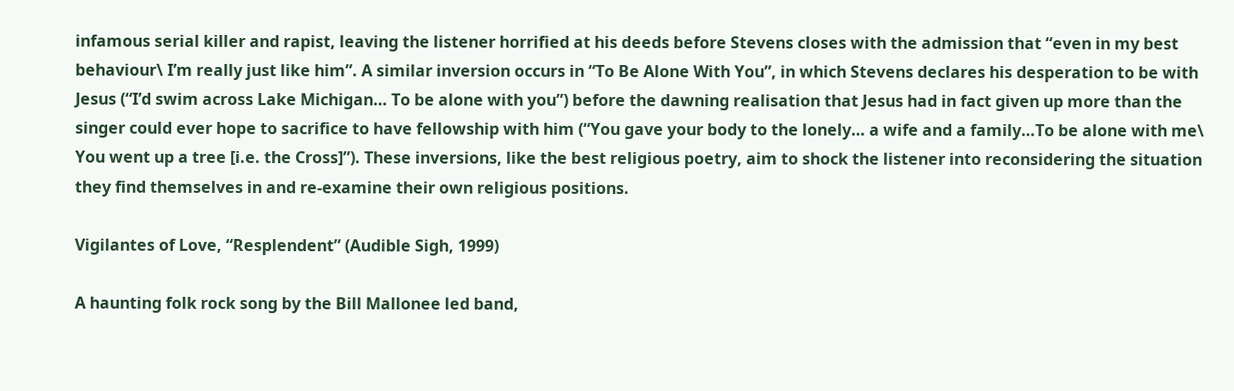infamous serial killer and rapist, leaving the listener horrified at his deeds before Stevens closes with the admission that “even in my best behaviour\ I’m really just like him”. A similar inversion occurs in “To Be Alone With You”, in which Stevens declares his desperation to be with Jesus (“I’d swim across Lake Michigan… To be alone with you”) before the dawning realisation that Jesus had in fact given up more than the singer could ever hope to sacrifice to have fellowship with him (“You gave your body to the lonely… a wife and a family…To be alone with me\ You went up a tree [i.e. the Cross]”). These inversions, like the best religious poetry, aim to shock the listener into reconsidering the situation they find themselves in and re-examine their own religious positions.

Vigilantes of Love, “Resplendent” (Audible Sigh, 1999)

A haunting folk rock song by the Bill Mallonee led band,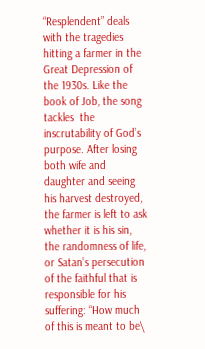“Resplendent” deals with the tragedies hitting a farmer in the Great Depression of the 1930s. Like the book of Job, the song tackles  the inscrutability of God’s purpose. After losing both wife and daughter and seeing his harvest destroyed, the farmer is left to ask whether it is his sin, the randomness of life, or Satan’s persecution of the faithful that is responsible for his suffering: “How much of this is meant to be\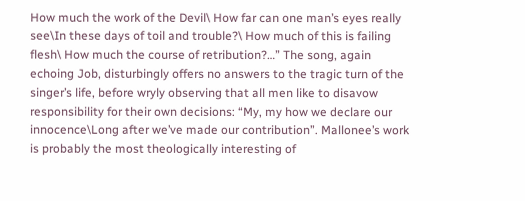How much the work of the Devil\ How far can one man’s eyes really see\In these days of toil and trouble?\ How much of this is failing flesh\ How much the course of retribution?…” The song, again echoing Job, disturbingly offers no answers to the tragic turn of the singer’s life, before wryly observing that all men like to disavow responsibility for their own decisions: “My, my how we declare our innocence\Long after we’ve made our contribution”. Mallonee’s work is probably the most theologically interesting of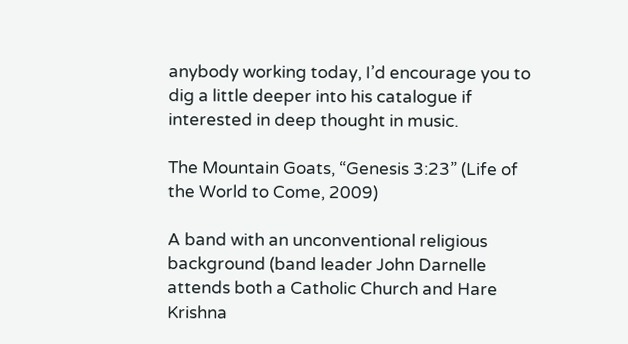anybody working today, I’d encourage you to dig a little deeper into his catalogue if interested in deep thought in music.

The Mountain Goats, “Genesis 3:23” (Life of the World to Come, 2009)

A band with an unconventional religious background (band leader John Darnelle attends both a Catholic Church and Hare Krishna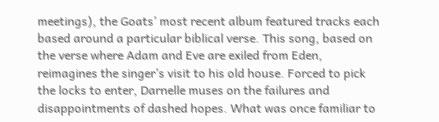meetings), the Goats’ most recent album featured tracks each based around a particular biblical verse. This song, based on the verse where Adam and Eve are exiled from Eden, reimagines the singer’s visit to his old house. Forced to pick the locks to enter, Darnelle muses on the failures and disappointments of dashed hopes. What was once familiar to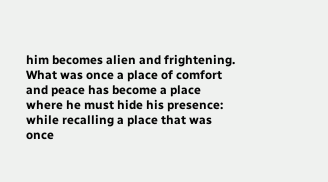him becomes alien and frightening. What was once a place of comfort and peace has become a place where he must hide his presence: while recalling a place that was once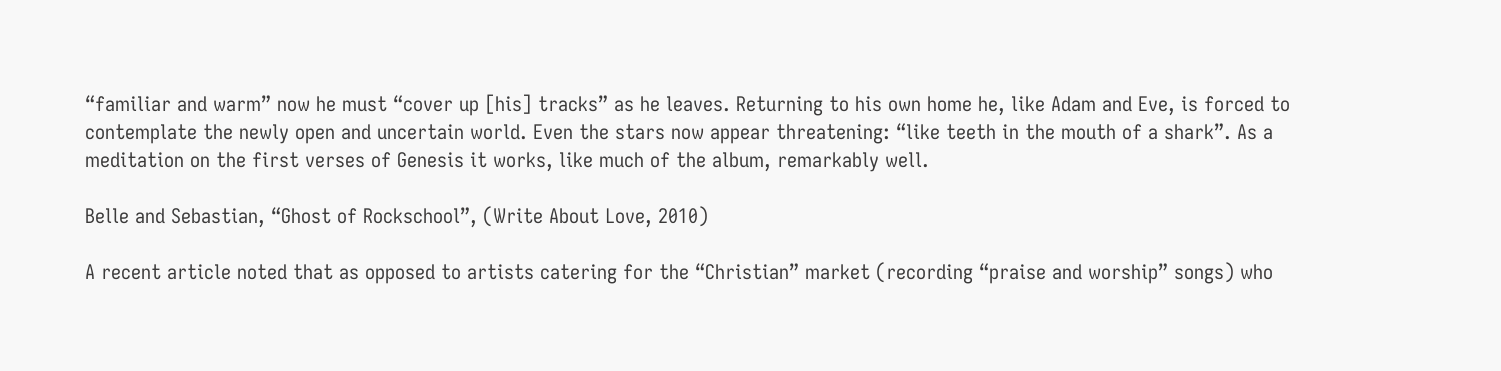“familiar and warm” now he must “cover up [his] tracks” as he leaves. Returning to his own home he, like Adam and Eve, is forced to contemplate the newly open and uncertain world. Even the stars now appear threatening: “like teeth in the mouth of a shark”. As a meditation on the first verses of Genesis it works, like much of the album, remarkably well.

Belle and Sebastian, “Ghost of Rockschool”, (Write About Love, 2010)

A recent article noted that as opposed to artists catering for the “Christian” market (recording “praise and worship” songs) who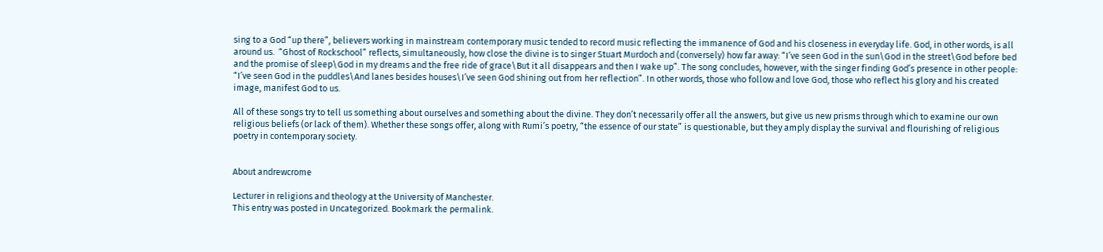sing to a God “up there”, believers working in mainstream contemporary music tended to record music reflecting the immanence of God and his closeness in everyday life. God, in other words, is all around us.  “Ghost of Rockschool” reflects, simultaneously, how close the divine is to singer Stuart Murdoch and (conversely) how far away: “I’ve seen God in the sun\God in the street\God before bed and the promise of sleep\God in my dreams and the free ride of grace\But it all disappears and then I wake up”. The song concludes, however, with the singer finding God’s presence in other people: “I’ve seen God in the puddles\And lanes besides houses\I’ve seen God shining out from her reflection”. In other words, those who follow and love God, those who reflect his glory and his created image, manifest God to us.

All of these songs try to tell us something about ourselves and something about the divine. They don’t necessarily offer all the answers, but give us new prisms through which to examine our own religious beliefs (or lack of them). Whether these songs offer, along with Rumi’s poetry, “the essence of our state” is questionable, but they amply display the survival and flourishing of religious poetry in contemporary society.


About andrewcrome

Lecturer in religions and theology at the University of Manchester.
This entry was posted in Uncategorized. Bookmark the permalink.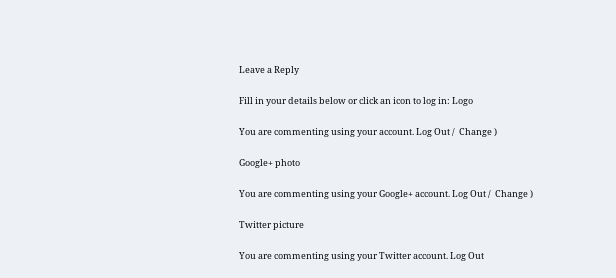Leave a Reply

Fill in your details below or click an icon to log in: Logo

You are commenting using your account. Log Out /  Change )

Google+ photo

You are commenting using your Google+ account. Log Out /  Change )

Twitter picture

You are commenting using your Twitter account. Log Out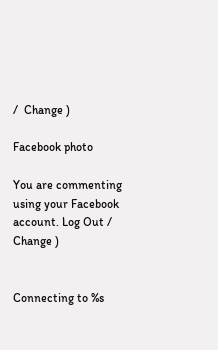/  Change )

Facebook photo

You are commenting using your Facebook account. Log Out /  Change )


Connecting to %s